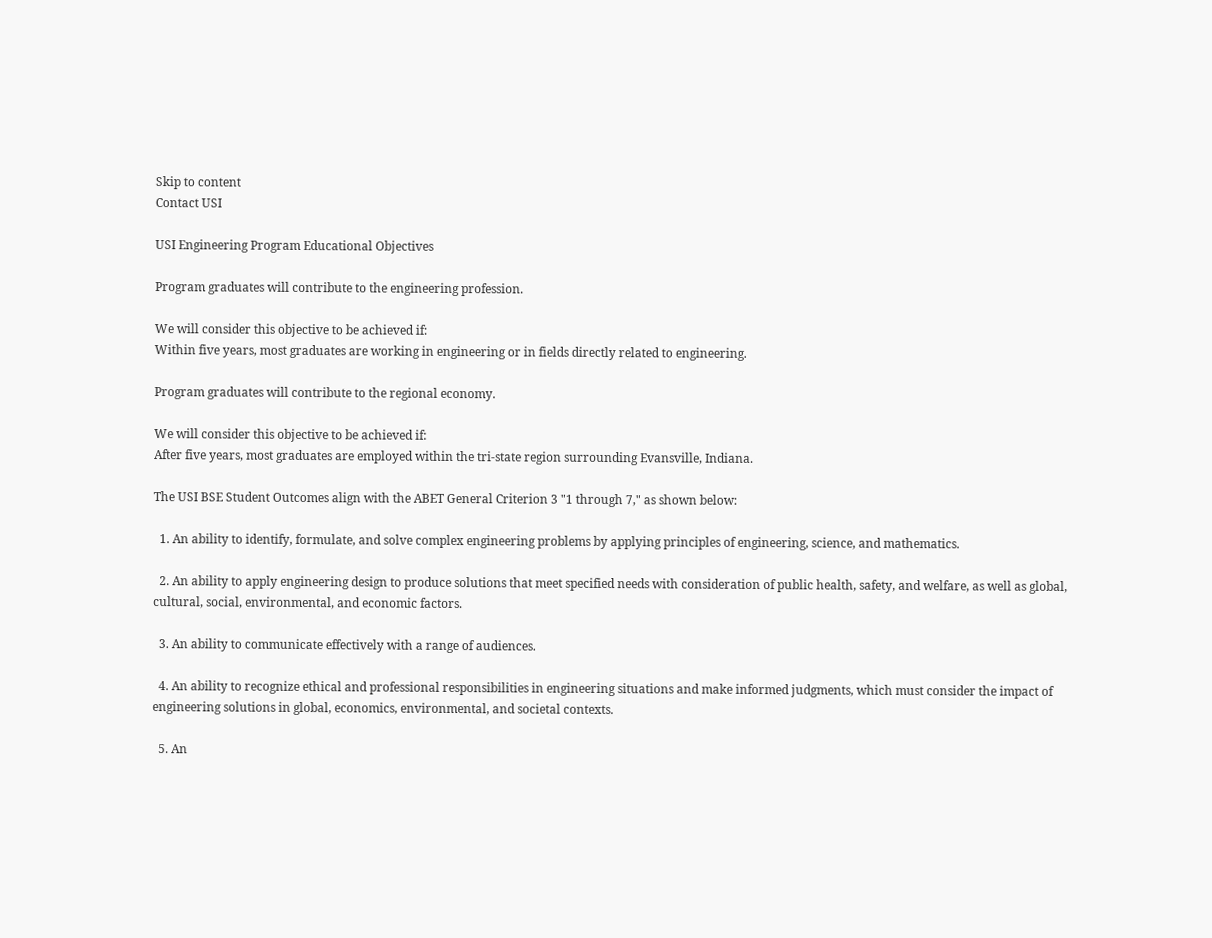Skip to content
Contact USI

USI Engineering Program Educational Objectives

Program graduates will contribute to the engineering profession.

We will consider this objective to be achieved if:
Within five years, most graduates are working in engineering or in fields directly related to engineering.

Program graduates will contribute to the regional economy.

We will consider this objective to be achieved if:
After five years, most graduates are employed within the tri-state region surrounding Evansville, Indiana.

The USI BSE Student Outcomes align with the ABET General Criterion 3 "1 through 7," as shown below:

  1. An ability to identify, formulate, and solve complex engineering problems by applying principles of engineering, science, and mathematics.

  2. An ability to apply engineering design to produce solutions that meet specified needs with consideration of public health, safety, and welfare, as well as global, cultural, social, environmental, and economic factors.

  3. An ability to communicate effectively with a range of audiences.

  4. An ability to recognize ethical and professional responsibilities in engineering situations and make informed judgments, which must consider the impact of engineering solutions in global, economics, environmental, and societal contexts.

  5. An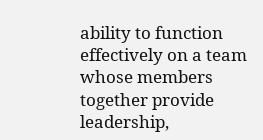ability to function effectively on a team whose members together provide leadership,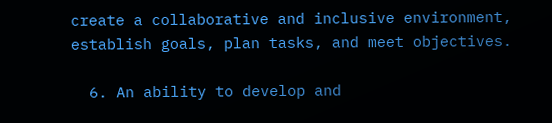create a collaborative and inclusive environment, establish goals, plan tasks, and meet objectives.

  6. An ability to develop and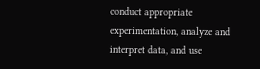conduct appropriate experimentation, analyze and interpret data, and use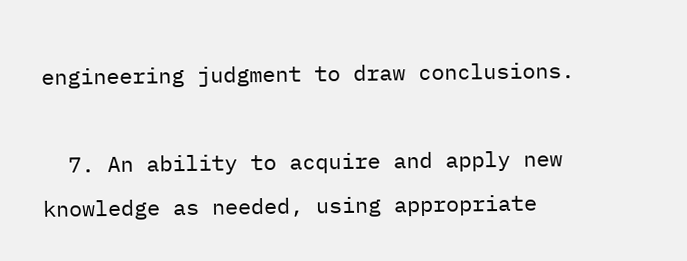engineering judgment to draw conclusions.

  7. An ability to acquire and apply new knowledge as needed, using appropriate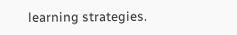learning strategies.